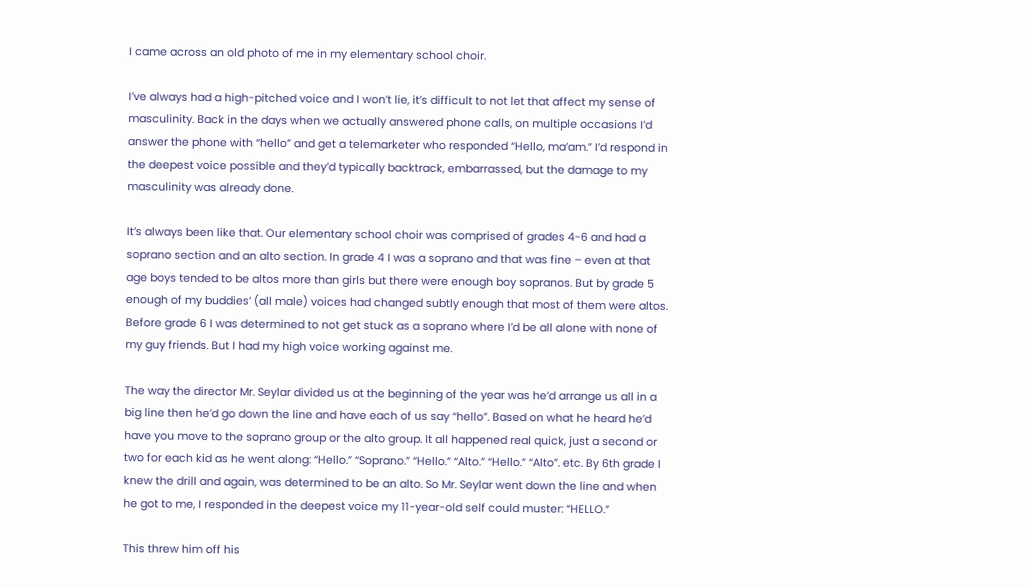I came across an old photo of me in my elementary school choir.

I’ve always had a high-pitched voice and I won’t lie, it’s difficult to not let that affect my sense of masculinity. Back in the days when we actually answered phone calls, on multiple occasions I’d answer the phone with “hello” and get a telemarketer who responded “Hello, ma’am.” I’d respond in the deepest voice possible and they’d typically backtrack, embarrassed, but the damage to my masculinity was already done.

It’s always been like that. Our elementary school choir was comprised of grades 4-6 and had a soprano section and an alto section. In grade 4 I was a soprano and that was fine – even at that age boys tended to be altos more than girls but there were enough boy sopranos. But by grade 5 enough of my buddies’ (all male) voices had changed subtly enough that most of them were altos. Before grade 6 I was determined to not get stuck as a soprano where I’d be all alone with none of my guy friends. But I had my high voice working against me.

The way the director Mr. Seylar divided us at the beginning of the year was he’d arrange us all in a big line then he’d go down the line and have each of us say “hello”. Based on what he heard he’d have you move to the soprano group or the alto group. It all happened real quick, just a second or two for each kid as he went along: “Hello.” “Soprano.” “Hello.” “Alto.” “Hello.” “Alto”. etc. By 6th grade I knew the drill and again, was determined to be an alto. So Mr. Seylar went down the line and when he got to me, I responded in the deepest voice my 11-year-old self could muster: “HELLO.”

This threw him off his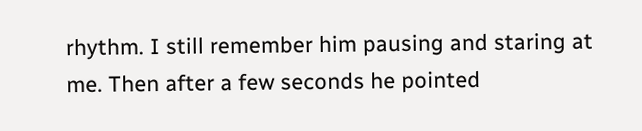rhythm. I still remember him pausing and staring at me. Then after a few seconds he pointed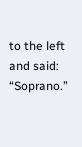to the left and said: “Soprano.”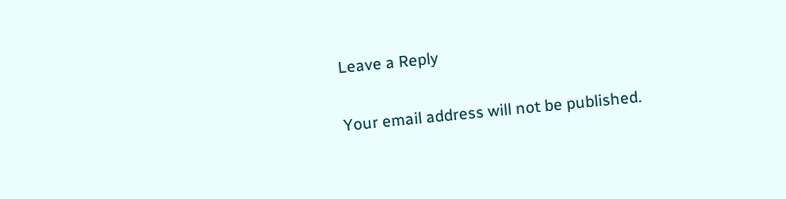Leave a Reply

Your email address will not be published.